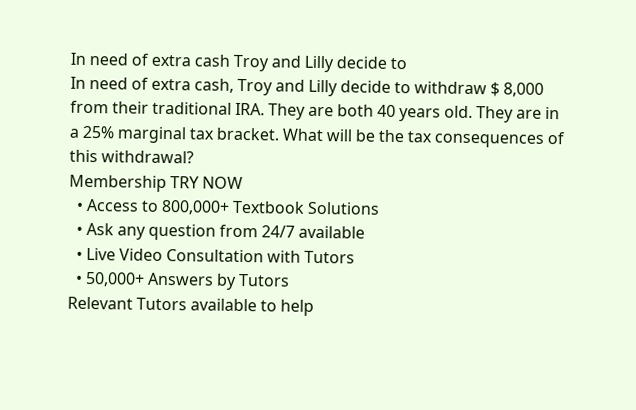In need of extra cash Troy and Lilly decide to
In need of extra cash, Troy and Lilly decide to withdraw $ 8,000 from their traditional IRA. They are both 40 years old. They are in a 25% marginal tax bracket. What will be the tax consequences of this withdrawal?
Membership TRY NOW
  • Access to 800,000+ Textbook Solutions
  • Ask any question from 24/7 available
  • Live Video Consultation with Tutors
  • 50,000+ Answers by Tutors
Relevant Tutors available to help